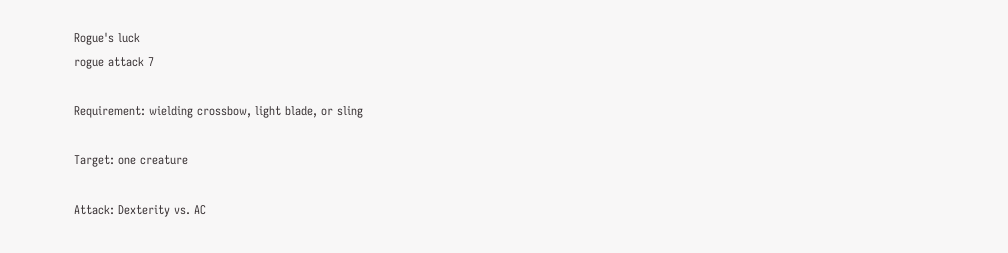Rogue's luck
rogue attack 7

Requirement: wielding crossbow, light blade, or sling

Target: one creature

Attack: Dexterity vs. AC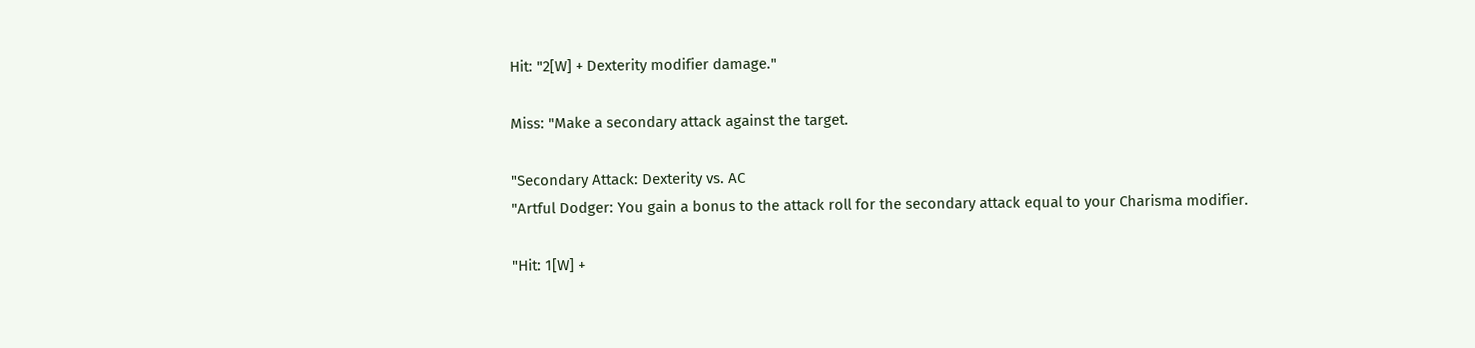Hit: "2[W] + Dexterity modifier damage."

Miss: "Make a secondary attack against the target.

"Secondary Attack: Dexterity vs. AC
"Artful Dodger: You gain a bonus to the attack roll for the secondary attack equal to your Charisma modifier.

"Hit: 1[W] +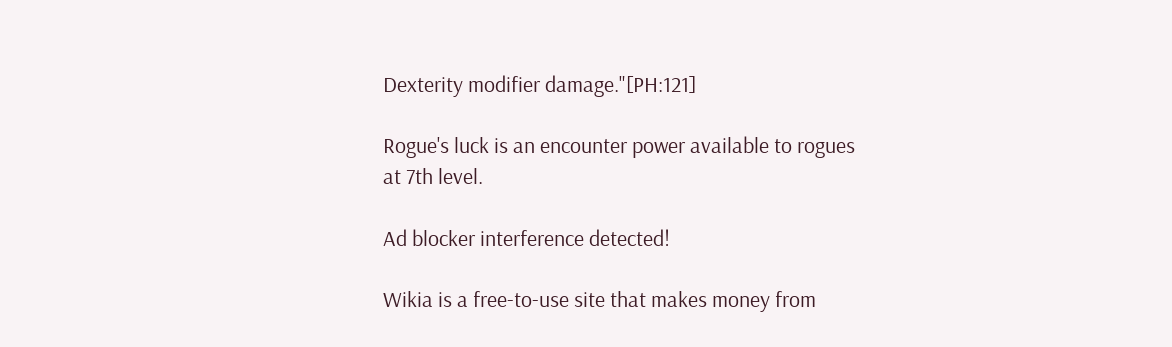Dexterity modifier damage."[PH:121]

Rogue's luck is an encounter power available to rogues at 7th level.

Ad blocker interference detected!

Wikia is a free-to-use site that makes money from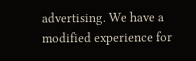advertising. We have a modified experience for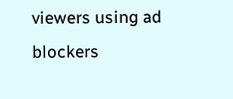viewers using ad blockers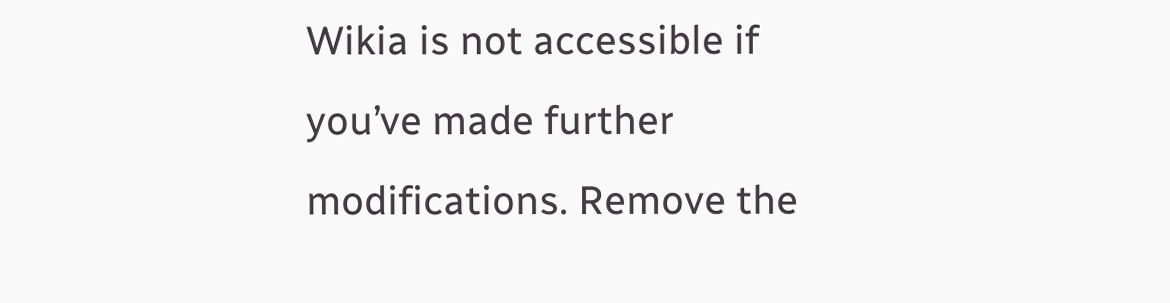Wikia is not accessible if you’ve made further modifications. Remove the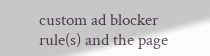custom ad blocker rule(s) and the page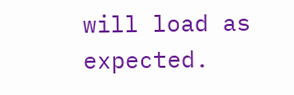will load as expected.